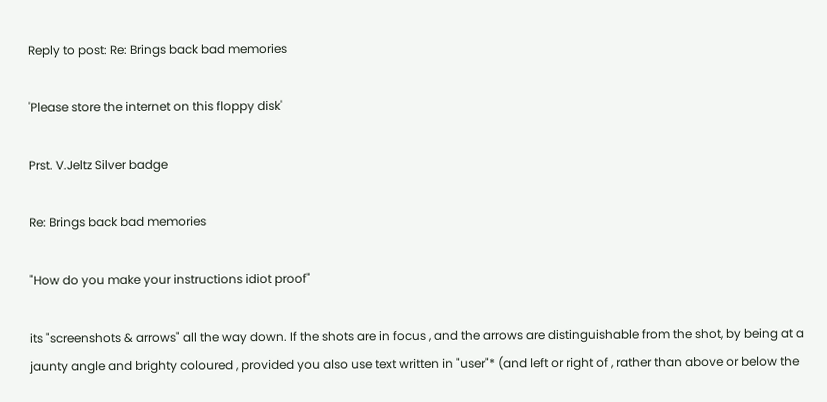Reply to post: Re: Brings back bad memories

'Please store the internet on this floppy disk'

Prst. V.Jeltz Silver badge

Re: Brings back bad memories

"How do you make your instructions idiot proof"

its "screenshots & arrows" all the way down. If the shots are in focus , and the arrows are distinguishable from the shot, by being at a jaunty angle and brighty coloured , provided you also use text written in "user"* (and left or right of , rather than above or below the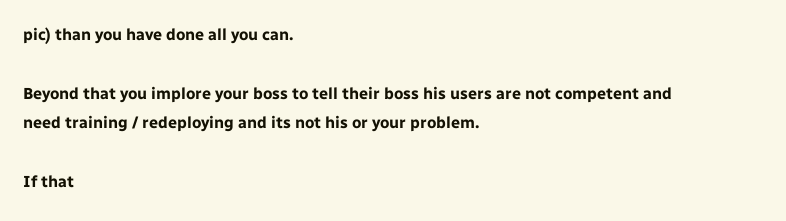pic) than you have done all you can.

Beyond that you implore your boss to tell their boss his users are not competent and need training / redeploying and its not his or your problem.

If that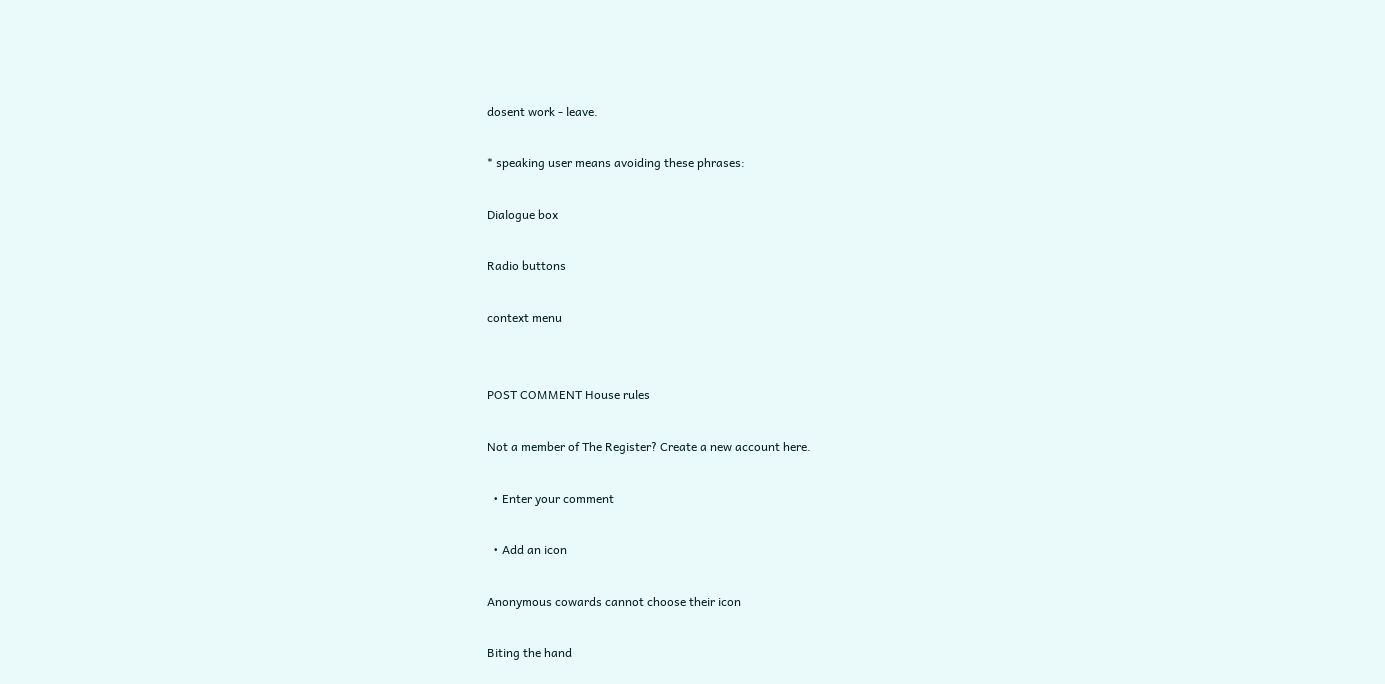dosent work - leave.

* speaking user means avoiding these phrases:

Dialogue box

Radio buttons

context menu


POST COMMENT House rules

Not a member of The Register? Create a new account here.

  • Enter your comment

  • Add an icon

Anonymous cowards cannot choose their icon

Biting the hand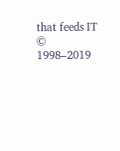that feeds IT © 1998–2019